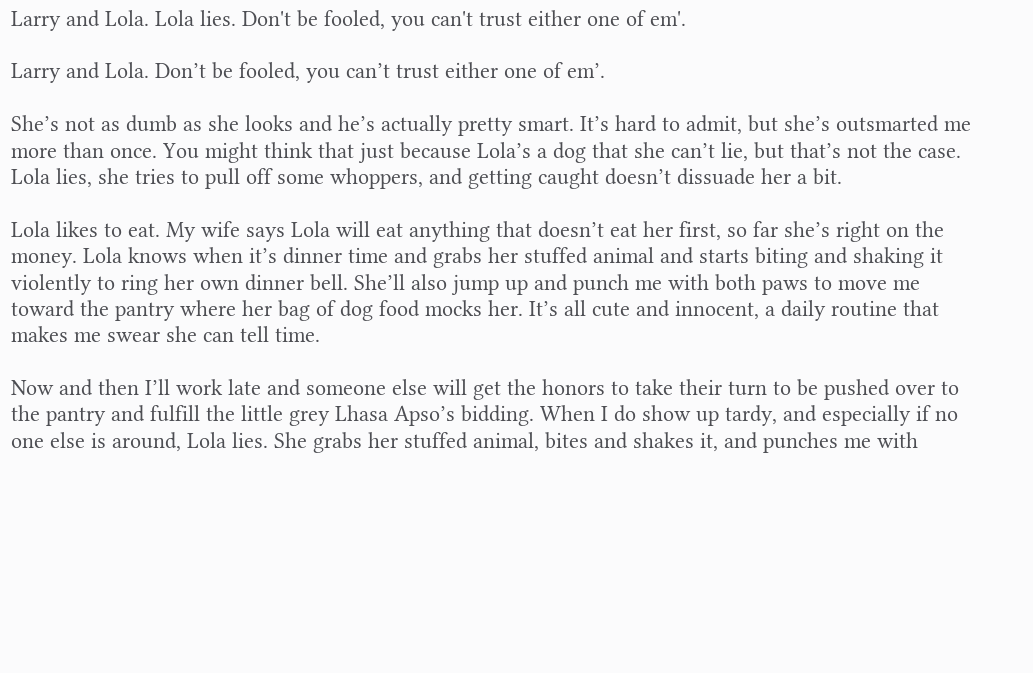Larry and Lola. Lola lies. Don't be fooled, you can't trust either one of em'.

Larry and Lola. Don’t be fooled, you can’t trust either one of em’.

She’s not as dumb as she looks and he’s actually pretty smart. It’s hard to admit, but she’s outsmarted me more than once. You might think that just because Lola’s a dog that she can’t lie, but that’s not the case. Lola lies, she tries to pull off some whoppers, and getting caught doesn’t dissuade her a bit.

Lola likes to eat. My wife says Lola will eat anything that doesn’t eat her first, so far she’s right on the money. Lola knows when it’s dinner time and grabs her stuffed animal and starts biting and shaking it violently to ring her own dinner bell. She’ll also jump up and punch me with both paws to move me toward the pantry where her bag of dog food mocks her. It’s all cute and innocent, a daily routine that makes me swear she can tell time.

Now and then I’ll work late and someone else will get the honors to take their turn to be pushed over to the pantry and fulfill the little grey Lhasa Apso’s bidding. When I do show up tardy, and especially if no one else is around, Lola lies. She grabs her stuffed animal, bites and shakes it, and punches me with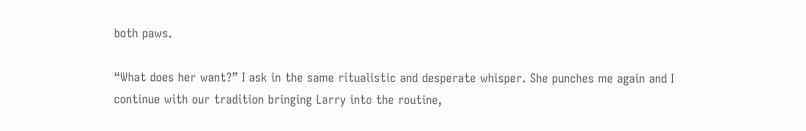both paws.

“What does her want?” I ask in the same ritualistic and desperate whisper. She punches me again and I continue with our tradition bringing Larry into the routine,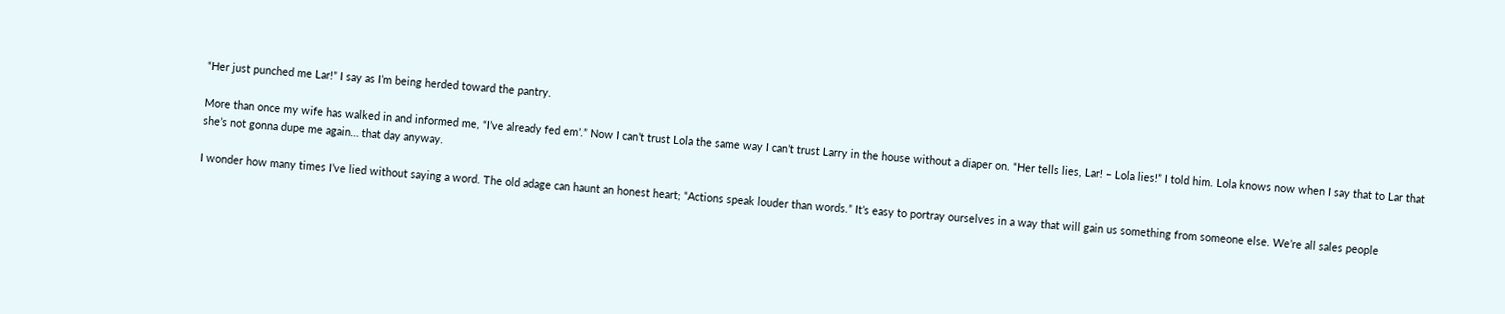“Her just punched me Lar!” I say as I’m being herded toward the pantry.

More than once my wife has walked in and informed me, “I’ve already fed em’.” Now I can’t trust Lola the same way I can’t trust Larry in the house without a diaper on. “Her tells lies, Lar! – Lola lies!” I told him. Lola knows now when I say that to Lar that she’s not gonna dupe me again… that day anyway.

I wonder how many times I’ve lied without saying a word. The old adage can haunt an honest heart; “Actions speak louder than words.” It’s easy to portray ourselves in a way that will gain us something from someone else. We’re all sales people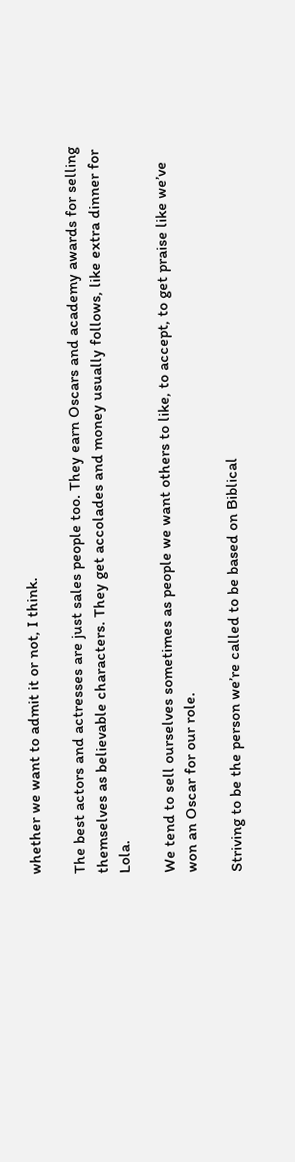whether we want to admit it or not, I think.

The best actors and actresses are just sales people too. They earn Oscars and academy awards for selling themselves as believable characters. They get accolades and money usually follows, like extra dinner for Lola.

We tend to sell ourselves sometimes as people we want others to like, to accept, to get praise like we’ve won an Oscar for our role.

Striving to be the person we’re called to be based on Biblical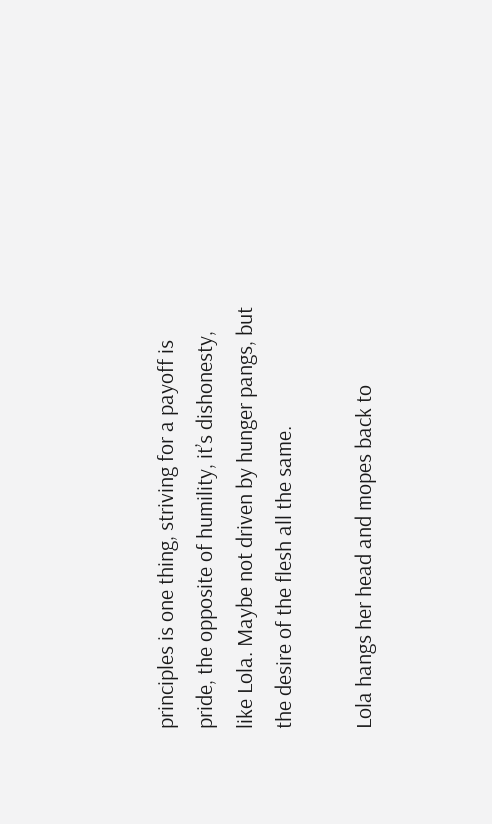principles is one thing, striving for a payoff is pride, the opposite of humility, it’s dishonesty, like Lola. Maybe not driven by hunger pangs, but the desire of the flesh all the same.

Lola hangs her head and mopes back to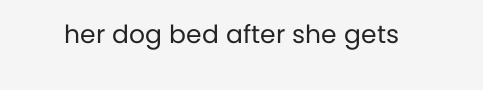her dog bed after she gets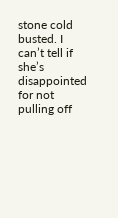stone cold busted. I can’t tell if she’s disappointed for not pulling off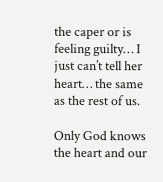the caper or is feeling guilty… I just can’t tell her heart… the same as the rest of us.

Only God knows the heart and our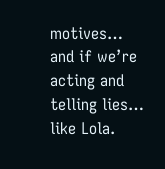motives… and if we’re acting and telling lies… like Lola.